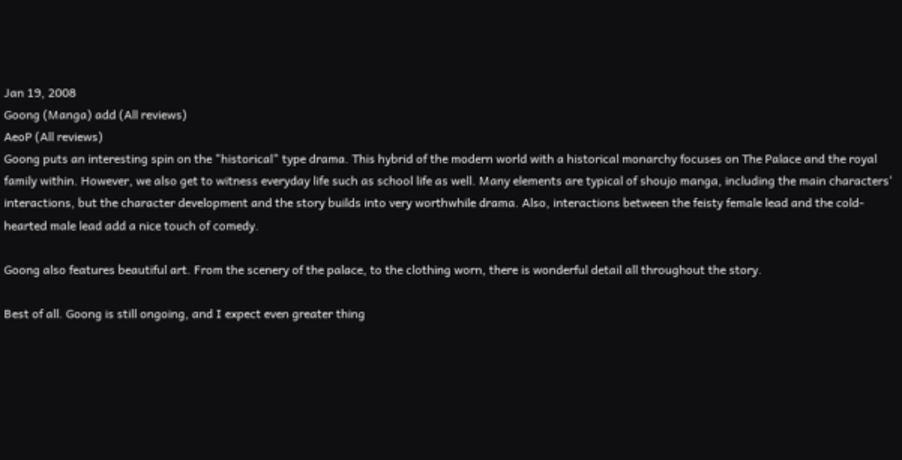Jan 19, 2008
Goong (Manga) add (All reviews)
AeoP (All reviews)
Goong puts an interesting spin on the "historical" type drama. This hybrid of the modern world with a historical monarchy focuses on The Palace and the royal family within. However, we also get to witness everyday life such as school life as well. Many elements are typical of shoujo manga, including the main characters' interactions, but the character development and the story builds into very worthwhile drama. Also, interactions between the feisty female lead and the cold-hearted male lead add a nice touch of comedy.

Goong also features beautiful art. From the scenery of the palace, to the clothing worn, there is wonderful detail all throughout the story.

Best of all. Goong is still ongoing, and I expect even greater thing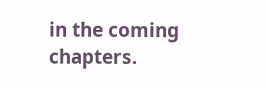in the coming chapters.